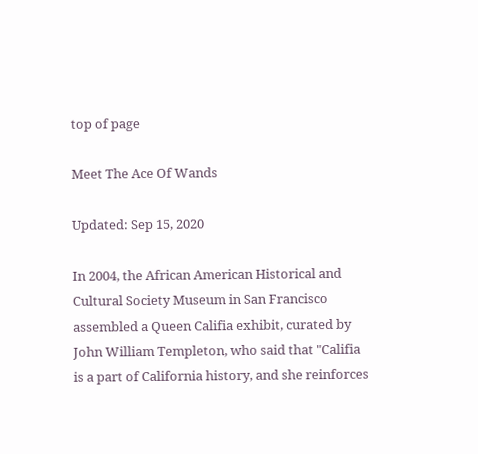top of page

Meet The Ace Of Wands

Updated: Sep 15, 2020

In 2004, the African American Historical and Cultural Society Museum in San Francisco assembled a Queen Califia exhibit, curated by John William Templeton, who said that "Califia is a part of California history, and she reinforces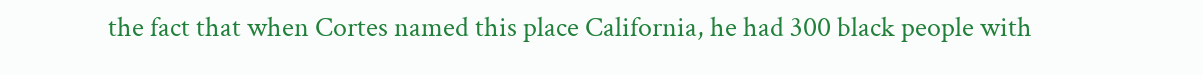the fact that when Cortes named this place California, he had 300 black people with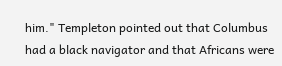him." Templeton pointed out that Columbus had a black navigator and that Africans were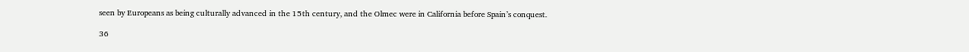seen by Europeans as being culturally advanced in the 15th century, and the Olmec were in California before Spain’s conquest.

36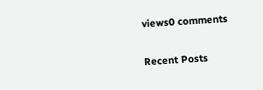views0 comments

Recent Posts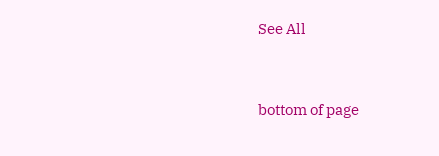See All


bottom of page